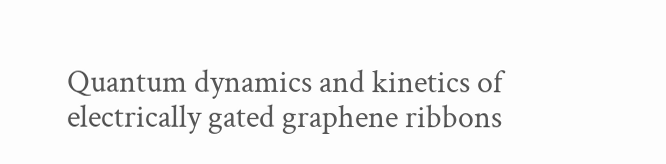Quantum dynamics and kinetics of electrically gated graphene ribbons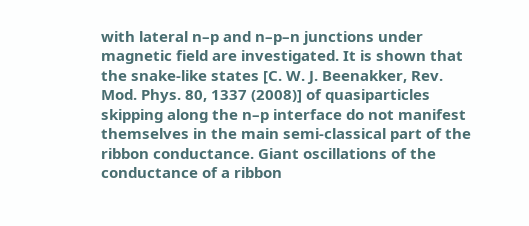with lateral n–p and n–p–n junctions under magnetic field are investigated. It is shown that the snake-like states [C. W. J. Beenakker, Rev. Mod. Phys. 80, 1337 (2008)] of quasiparticles skipping along the n–p interface do not manifest themselves in the main semi-classical part of the ribbon conductance. Giant oscillations of the conductance of a ribbon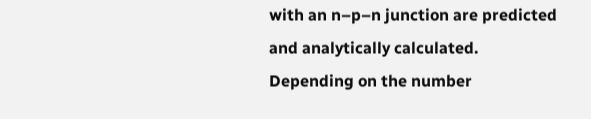with an n–p–n junction are predicted and analytically calculated. Depending on the number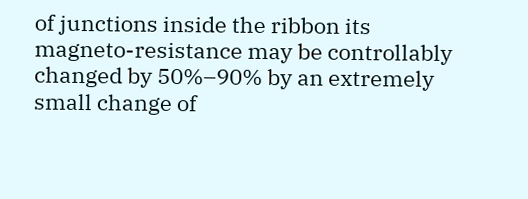of junctions inside the ribbon its magneto-resistance may be controllably changed by 50%–90% by an extremely small change of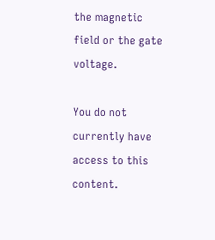the magnetic field or the gate voltage.

You do not currently have access to this content.